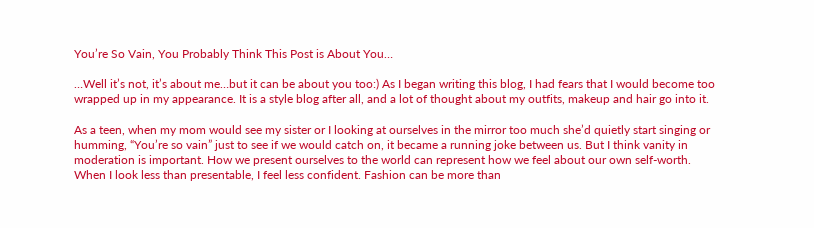You’re So Vain, You Probably Think This Post is About You…

…Well it’s not, it’s about me…but it can be about you too:) As I began writing this blog, I had fears that I would become too wrapped up in my appearance. It is a style blog after all, and a lot of thought about my outfits, makeup and hair go into it.

As a teen, when my mom would see my sister or I looking at ourselves in the mirror too much she’d quietly start singing or humming, “You’re so vain” just to see if we would catch on, it became a running joke between us. But I think vanity in moderation is important. How we present ourselves to the world can represent how we feel about our own self-worth.  When I look less than presentable, I feel less confident. Fashion can be more than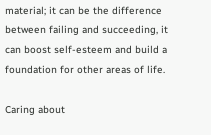material; it can be the difference between failing and succeeding, it can boost self-esteem and build a foundation for other areas of life.

Caring about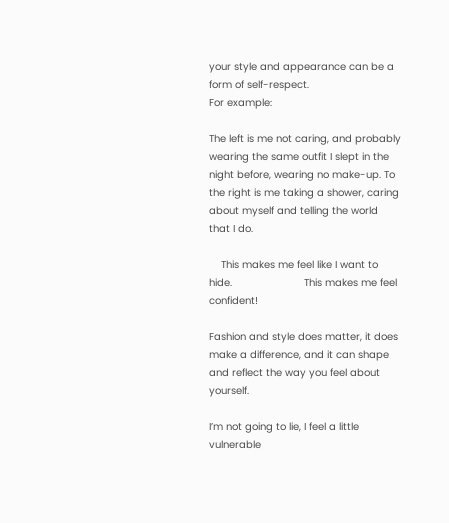your style and appearance can be a form of self-respect.
For example:

The left is me not caring, and probably wearing the same outfit I slept in the night before, wearing no make-up. To the right is me taking a shower, caring about myself and telling the world that I do.

    This makes me feel like I want to hide.                        This makes me feel confident!

Fashion and style does matter, it does make a difference, and it can shape and reflect the way you feel about yourself.

I’m not going to lie, I feel a little vulnerable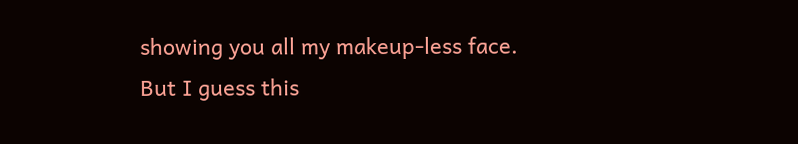showing you all my makeup-less face. But I guess this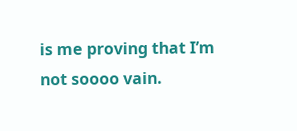is me proving that I’m not soooo vain.